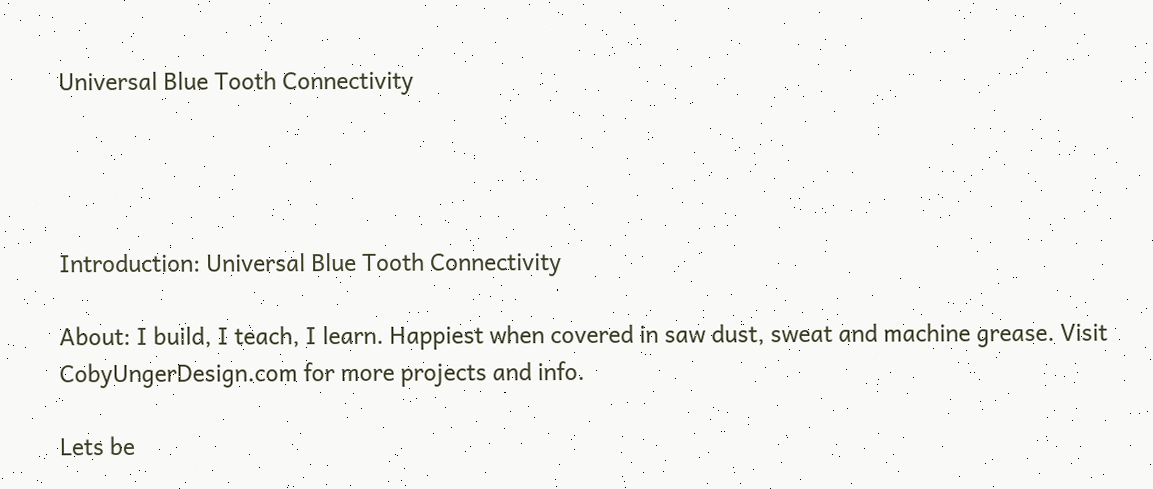Universal Blue Tooth Connectivity




Introduction: Universal Blue Tooth Connectivity

About: I build, I teach, I learn. Happiest when covered in saw dust, sweat and machine grease. Visit CobyUngerDesign.com for more projects and info.

Lets be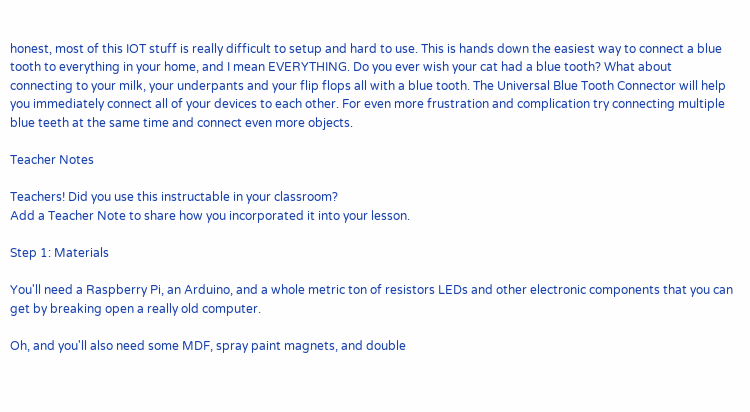honest, most of this IOT stuff is really difficult to setup and hard to use. This is hands down the easiest way to connect a blue tooth to everything in your home, and I mean EVERYTHING. Do you ever wish your cat had a blue tooth? What about connecting to your milk, your underpants and your flip flops all with a blue tooth. The Universal Blue Tooth Connector will help you immediately connect all of your devices to each other. For even more frustration and complication try connecting multiple blue teeth at the same time and connect even more objects.

Teacher Notes

Teachers! Did you use this instructable in your classroom?
Add a Teacher Note to share how you incorporated it into your lesson.

Step 1: Materials

You'll need a Raspberry Pi, an Arduino, and a whole metric ton of resistors LEDs and other electronic components that you can get by breaking open a really old computer.

Oh, and you'll also need some MDF, spray paint magnets, and double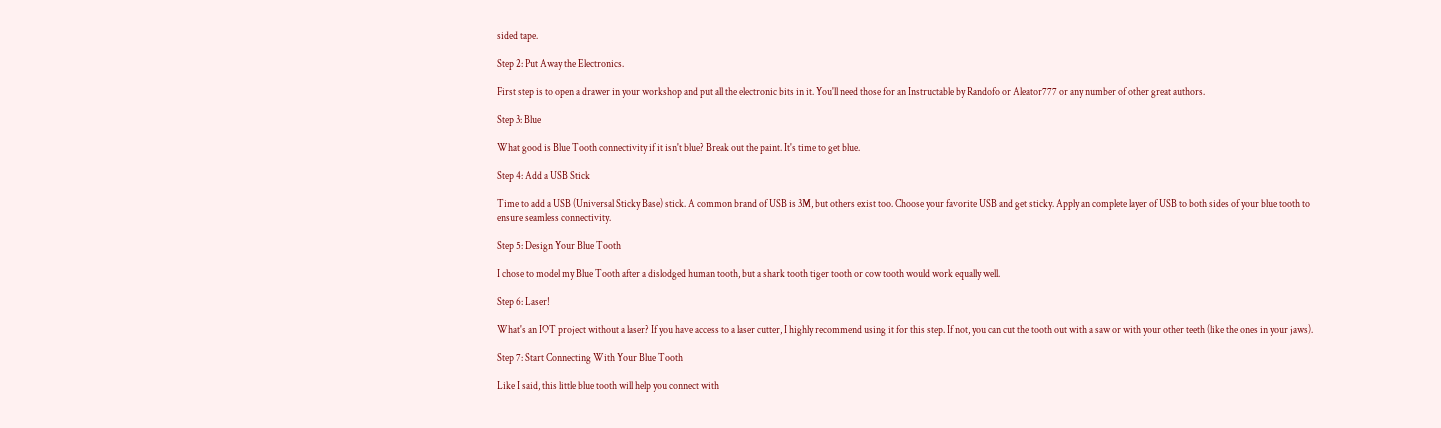sided tape.

Step 2: Put Away the Electronics.

First step is to open a drawer in your workshop and put all the electronic bits in it. You'll need those for an Instructable by Randofo or Aleator777 or any number of other great authors.

Step 3: Blue

What good is Blue Tooth connectivity if it isn't blue? Break out the paint. It's time to get blue.

Step 4: Add a USB Stick

Time to add a USB (Universal Sticky Base) stick. A common brand of USB is 3M, but others exist too. Choose your favorite USB and get sticky. Apply an complete layer of USB to both sides of your blue tooth to ensure seamless connectivity.

Step 5: Design Your Blue Tooth

I chose to model my Blue Tooth after a dislodged human tooth, but a shark tooth tiger tooth or cow tooth would work equally well.

Step 6: Laser!

What's an IOT project without a laser? If you have access to a laser cutter, I highly recommend using it for this step. If not, you can cut the tooth out with a saw or with your other teeth (like the ones in your jaws).

Step 7: Start Connecting With Your Blue Tooth

Like I said, this little blue tooth will help you connect with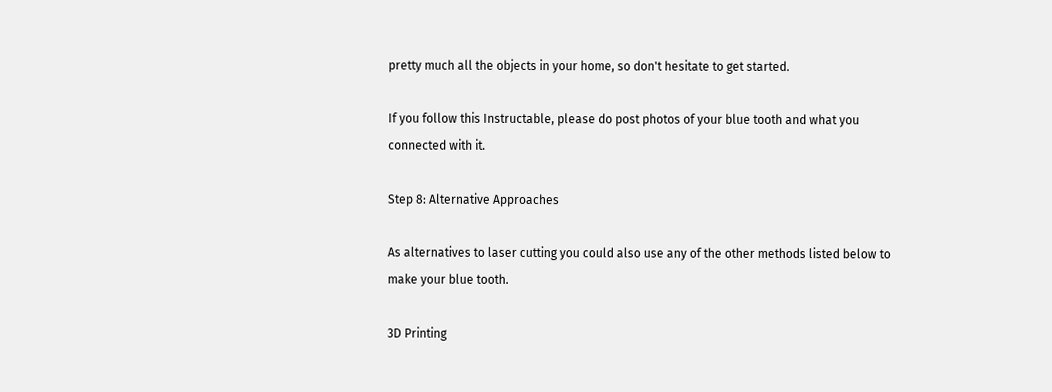pretty much all the objects in your home, so don't hesitate to get started.

If you follow this Instructable, please do post photos of your blue tooth and what you connected with it.

Step 8: Alternative Approaches

As alternatives to laser cutting you could also use any of the other methods listed below to make your blue tooth.

3D Printing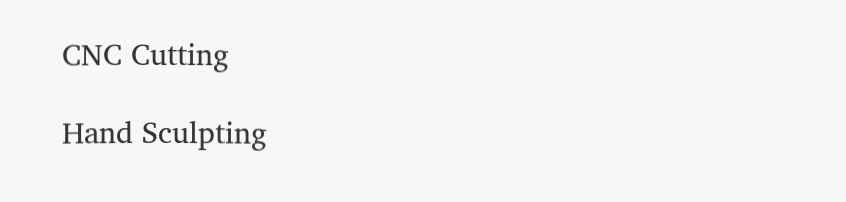CNC Cutting

Hand Sculpting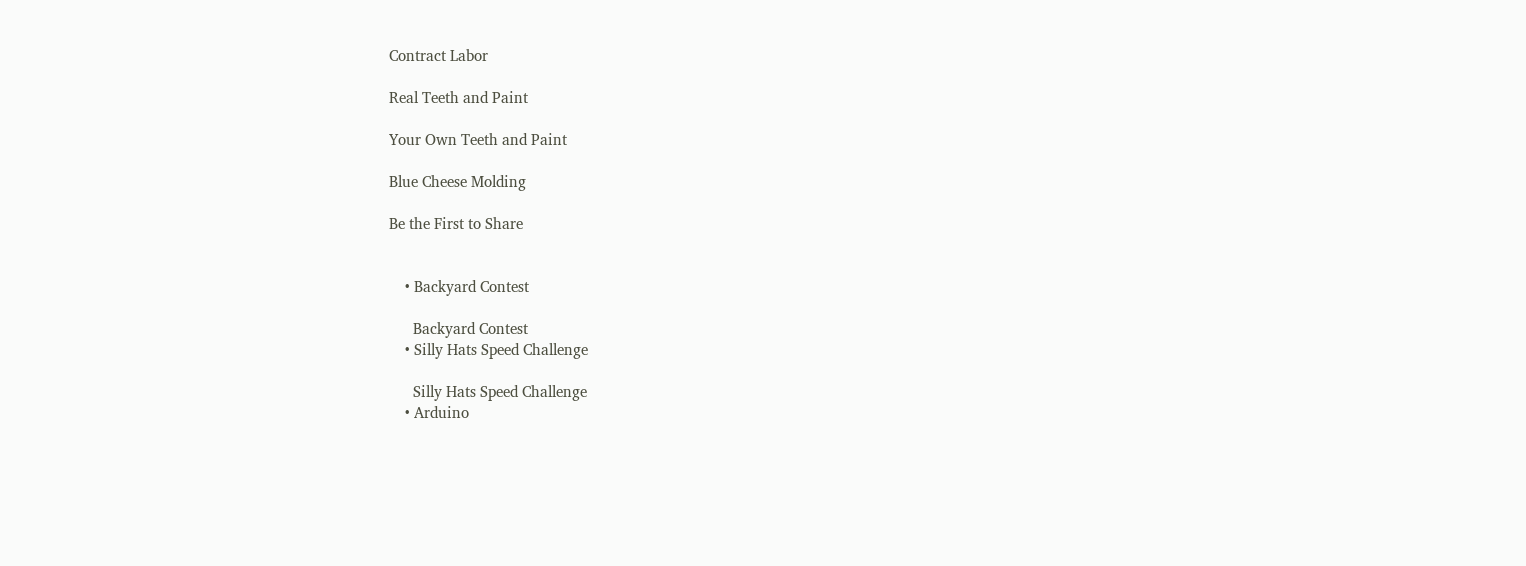Contract Labor

Real Teeth and Paint

Your Own Teeth and Paint

Blue Cheese Molding

Be the First to Share


    • Backyard Contest

      Backyard Contest
    • Silly Hats Speed Challenge

      Silly Hats Speed Challenge
    • Arduino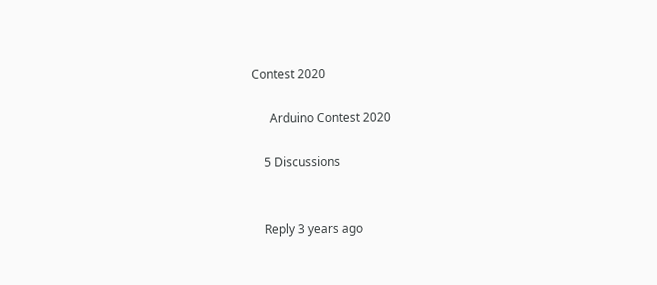Contest 2020

      Arduino Contest 2020

    5 Discussions


    Reply 3 years ago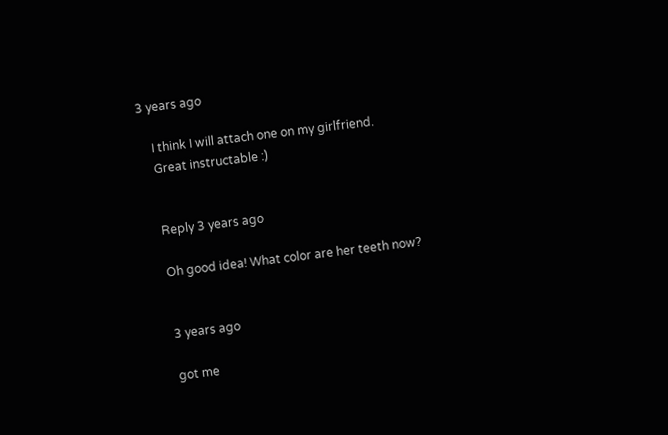3 years ago

    I think I will attach one on my girlfriend.
    Great instructable :)


    Reply 3 years ago

    Oh good idea! What color are her teeth now?


    3 years ago

    got me